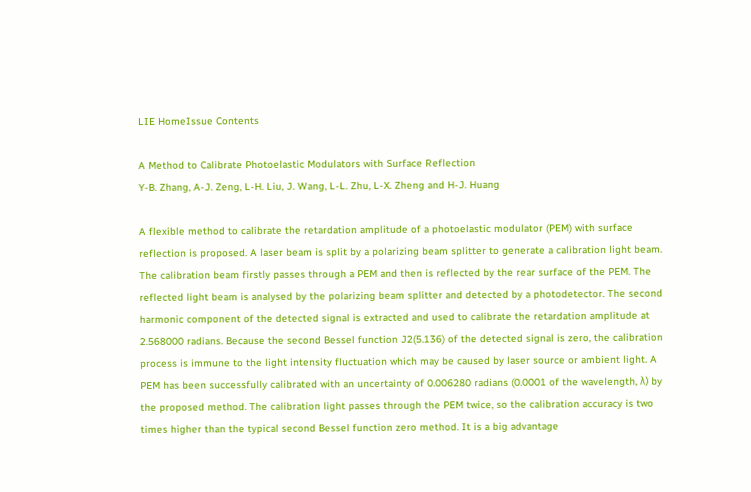LIE HomeIssue Contents

A Method to Calibrate Photoelastic Modulators with Surface Reflection
Y-B. Zhang, A-J. Zeng, L-H. Liu, J. Wang, L-L. Zhu, L-X. Zheng and H-J. Huang

A flexible method to calibrate the retardation amplitude of a photoelastic modulator (PEM) with surface reflection is proposed. A laser beam is split by a polarizing beam splitter to generate a calibration light beam. The calibration beam firstly passes through a PEM and then is reflected by the rear surface of the PEM. The reflected light beam is analysed by the polarizing beam splitter and detected by a photodetector. The second harmonic component of the detected signal is extracted and used to calibrate the retardation amplitude at 2.568000 radians. Because the second Bessel function J2(5.136) of the detected signal is zero, the calibration process is immune to the light intensity fluctuation which may be caused by laser source or ambient light. A PEM has been successfully calibrated with an uncertainty of 0.006280 radians (0.0001 of the wavelength, λ) by the proposed method. The calibration light passes through the PEM twice, so the calibration accuracy is two times higher than the typical second Bessel function zero method. It is a big advantage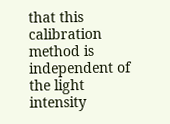that this calibration method is independent of the light intensity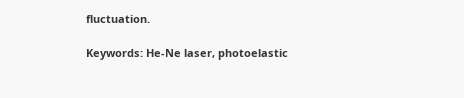fluctuation.

Keywords: He-Ne laser, photoelastic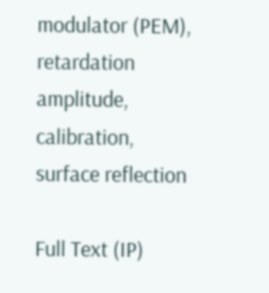modulator (PEM), retardation amplitude, calibration, surface reflection

Full Text (IP)